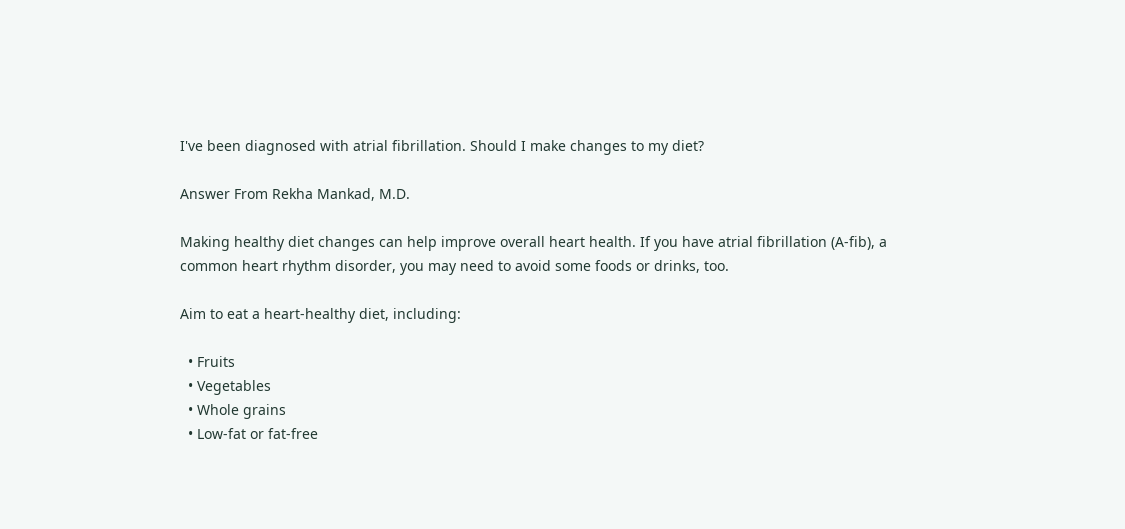I've been diagnosed with atrial fibrillation. Should I make changes to my diet?

Answer From Rekha Mankad, M.D.

Making healthy diet changes can help improve overall heart health. If you have atrial fibrillation (A-fib), a common heart rhythm disorder, you may need to avoid some foods or drinks, too.

Aim to eat a heart-healthy diet, including:

  • Fruits
  • Vegetables
  • Whole grains
  • Low-fat or fat-free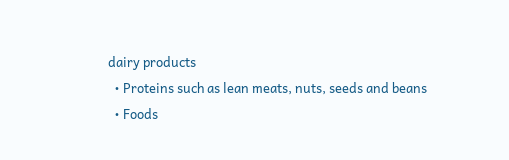dairy products
  • Proteins such as lean meats, nuts, seeds and beans
  • Foods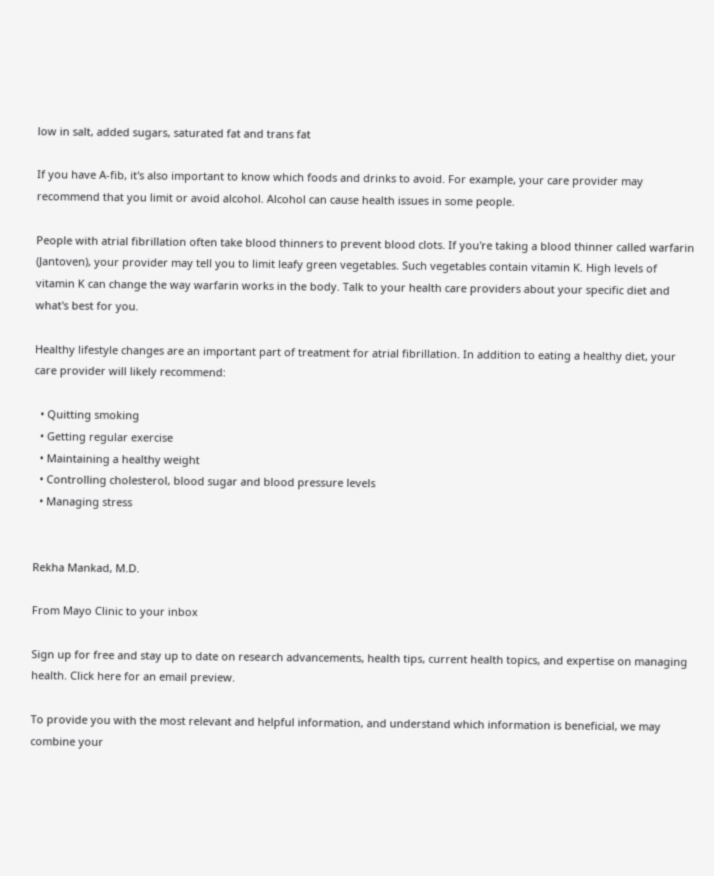low in salt, added sugars, saturated fat and trans fat

If you have A-fib, it's also important to know which foods and drinks to avoid. For example, your care provider may recommend that you limit or avoid alcohol. Alcohol can cause health issues in some people.

People with atrial fibrillation often take blood thinners to prevent blood clots. If you're taking a blood thinner called warfarin (Jantoven), your provider may tell you to limit leafy green vegetables. Such vegetables contain vitamin K. High levels of vitamin K can change the way warfarin works in the body. Talk to your health care providers about your specific diet and what's best for you.

Healthy lifestyle changes are an important part of treatment for atrial fibrillation. In addition to eating a healthy diet, your care provider will likely recommend:

  • Quitting smoking
  • Getting regular exercise
  • Maintaining a healthy weight
  • Controlling cholesterol, blood sugar and blood pressure levels
  • Managing stress


Rekha Mankad, M.D.

From Mayo Clinic to your inbox

Sign up for free and stay up to date on research advancements, health tips, current health topics, and expertise on managing health. Click here for an email preview.

To provide you with the most relevant and helpful information, and understand which information is beneficial, we may combine your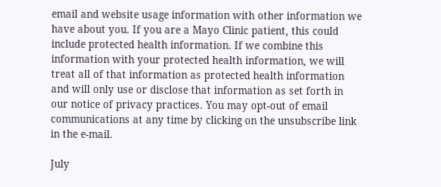email and website usage information with other information we have about you. If you are a Mayo Clinic patient, this could include protected health information. If we combine this information with your protected health information, we will treat all of that information as protected health information and will only use or disclose that information as set forth in our notice of privacy practices. You may opt-out of email communications at any time by clicking on the unsubscribe link in the e-mail.

July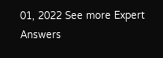01, 2022 See more Expert Answers